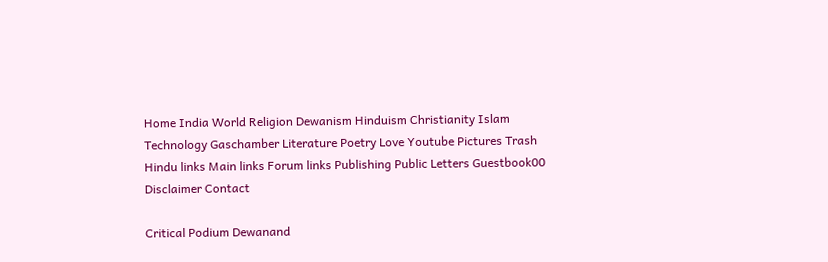Home India World Religion Dewanism Hinduism Christianity Islam Technology Gaschamber Literature Poetry Love Youtube Pictures Trash Hindu links Main links Forum links Publishing Public Letters Guestbook00 Disclaimer Contact

Critical Podium Dewanand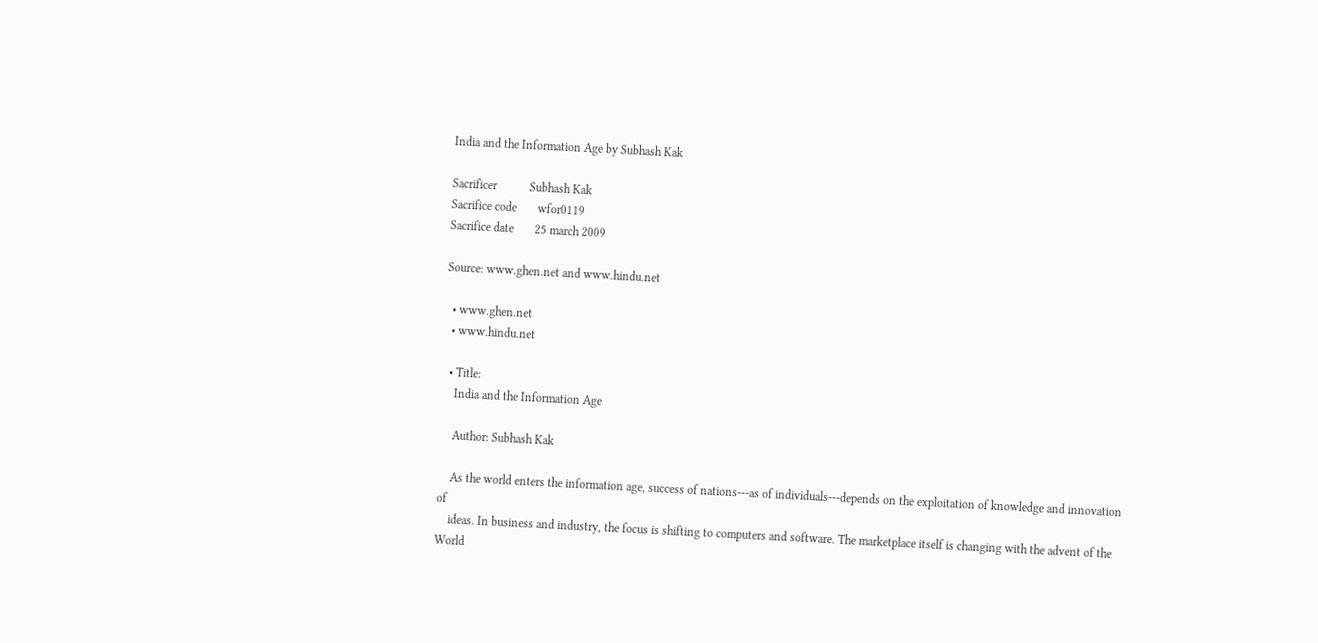India and the Information Age by Subhash Kak

Sacrificer           Subhash Kak
Sacrifice code       wfor0119
Sacrifice date       25 march 2009

Source: www.ghen.net and www.hindu.net

  • www.ghen.net
  • www.hindu.net

  • Title:
    India and the Information Age

    Author: Subhash Kak

    As the world enters the information age, success of nations---as of individuals---depends on the exploitation of knowledge and innovation of
    ideas. In business and industry, the focus is shifting to computers and software. The marketplace itself is changing with the advent of the World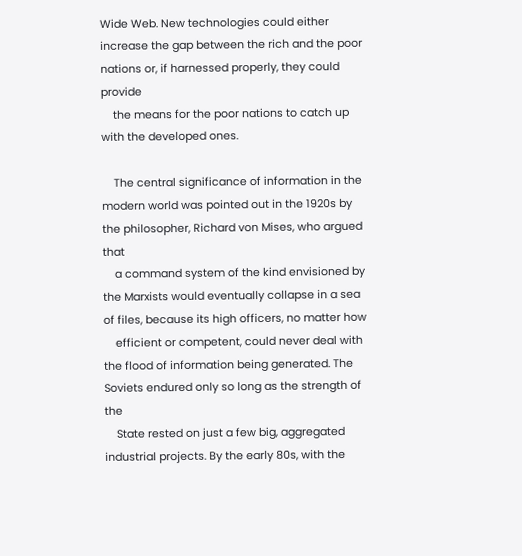Wide Web. New technologies could either increase the gap between the rich and the poor nations or, if harnessed properly, they could provide
    the means for the poor nations to catch up with the developed ones.

    The central significance of information in the modern world was pointed out in the 1920s by the philosopher, Richard von Mises, who argued that
    a command system of the kind envisioned by the Marxists would eventually collapse in a sea of files, because its high officers, no matter how
    efficient or competent, could never deal with the flood of information being generated. The Soviets endured only so long as the strength of the
    State rested on just a few big, aggregated industrial projects. By the early 80s, with the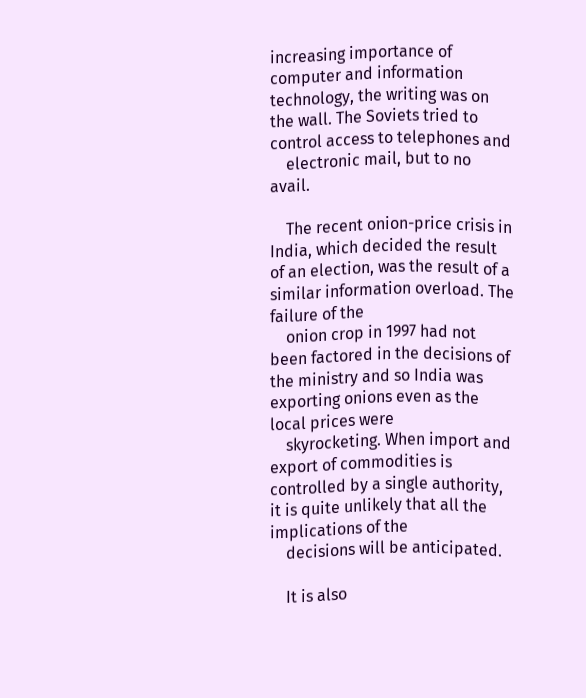increasing importance of computer and information technology, the writing was on the wall. The Soviets tried to control access to telephones and
    electronic mail, but to no avail.

    The recent onion-price crisis in India, which decided the result of an election, was the result of a similar information overload. The failure of the
    onion crop in 1997 had not been factored in the decisions of the ministry and so India was exporting onions even as the local prices were
    skyrocketing. When import and export of commodities is controlled by a single authority, it is quite unlikely that all the implications of the
    decisions will be anticipated.

    It is also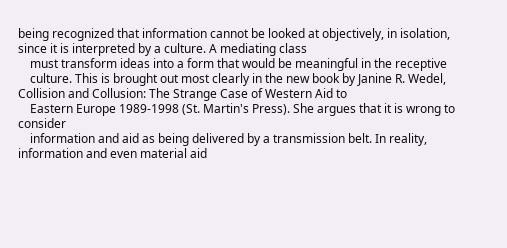being recognized that information cannot be looked at objectively, in isolation, since it is interpreted by a culture. A mediating class
    must transform ideas into a form that would be meaningful in the receptive
    culture. This is brought out most clearly in the new book by Janine R. Wedel, Collision and Collusion: The Strange Case of Western Aid to
    Eastern Europe 1989-1998 (St. Martin's Press). She argues that it is wrong to consider
    information and aid as being delivered by a transmission belt. In reality, information and even material aid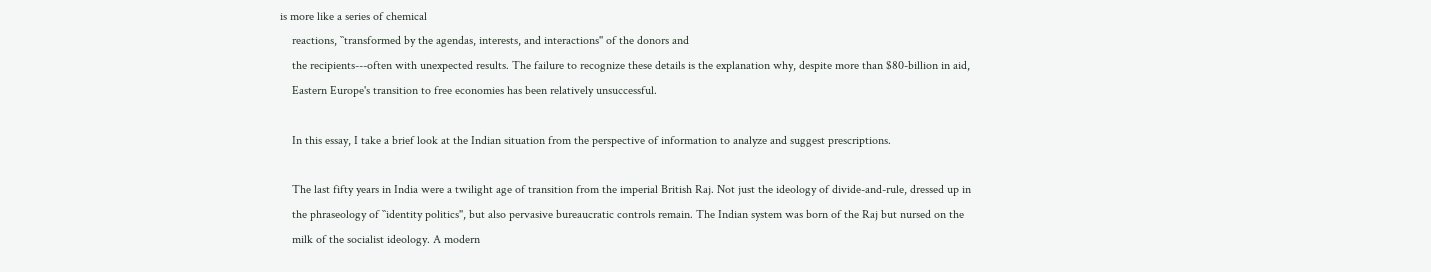is more like a series of chemical
    reactions, ``transformed by the agendas, interests, and interactions'' of the donors and
    the recipients---often with unexpected results. The failure to recognize these details is the explanation why, despite more than $80-billion in aid,
    Eastern Europe's transition to free economies has been relatively unsuccessful.

    In this essay, I take a brief look at the Indian situation from the perspective of information to analyze and suggest prescriptions.

    The last fifty years in India were a twilight age of transition from the imperial British Raj. Not just the ideology of divide-and-rule, dressed up in
    the phraseology of ``identity politics'', but also pervasive bureaucratic controls remain. The Indian system was born of the Raj but nursed on the
    milk of the socialist ideology. A modern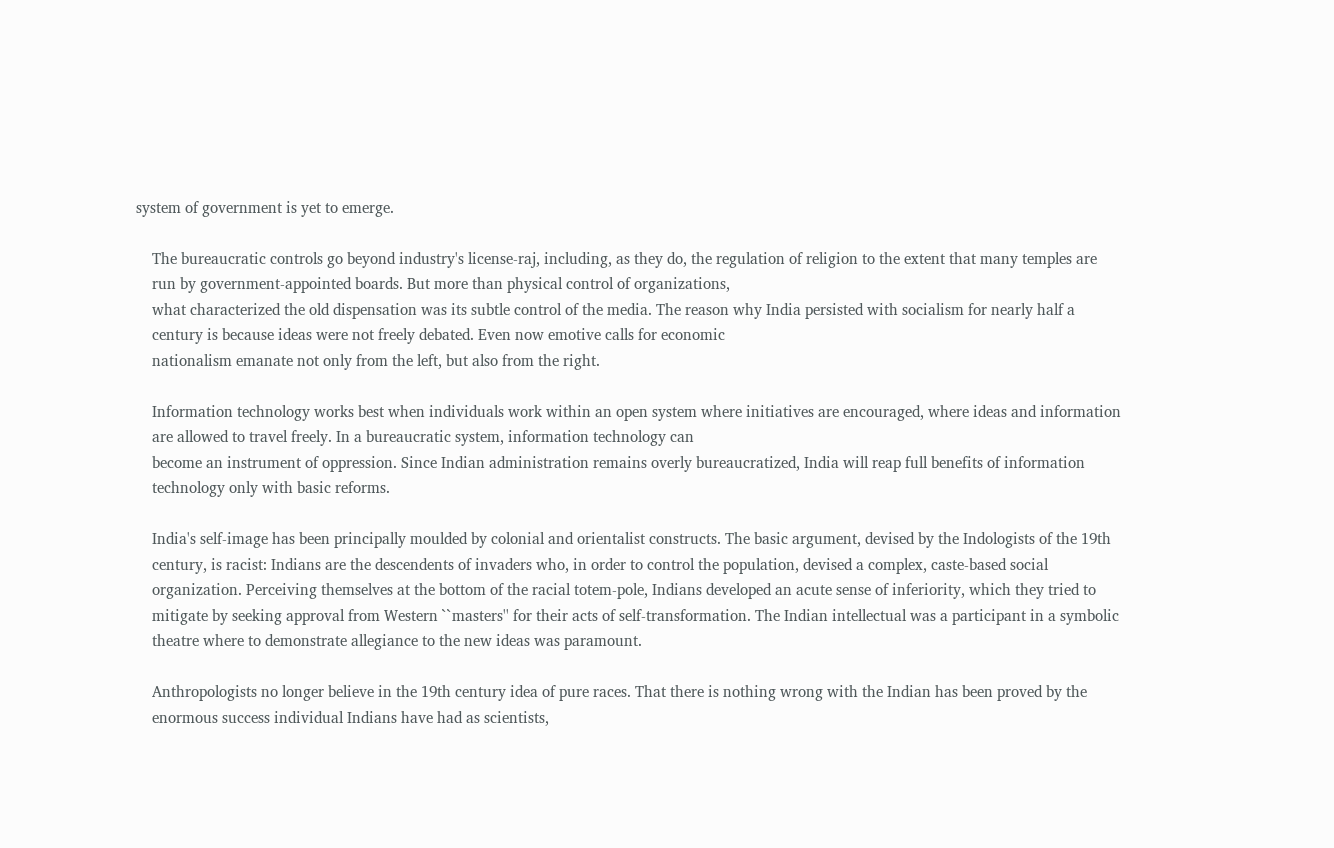system of government is yet to emerge.

    The bureaucratic controls go beyond industry's license-raj, including, as they do, the regulation of religion to the extent that many temples are
    run by government-appointed boards. But more than physical control of organizations,
    what characterized the old dispensation was its subtle control of the media. The reason why India persisted with socialism for nearly half a
    century is because ideas were not freely debated. Even now emotive calls for economic
    nationalism emanate not only from the left, but also from the right.

    Information technology works best when individuals work within an open system where initiatives are encouraged, where ideas and information
    are allowed to travel freely. In a bureaucratic system, information technology can
    become an instrument of oppression. Since Indian administration remains overly bureaucratized, India will reap full benefits of information
    technology only with basic reforms.

    India's self-image has been principally moulded by colonial and orientalist constructs. The basic argument, devised by the Indologists of the 19th
    century, is racist: Indians are the descendents of invaders who, in order to control the population, devised a complex, caste-based social
    organization. Perceiving themselves at the bottom of the racial totem-pole, Indians developed an acute sense of inferiority, which they tried to
    mitigate by seeking approval from Western ``masters'' for their acts of self-transformation. The Indian intellectual was a participant in a symbolic
    theatre where to demonstrate allegiance to the new ideas was paramount.

    Anthropologists no longer believe in the 19th century idea of pure races. That there is nothing wrong with the Indian has been proved by the
    enormous success individual Indians have had as scientists,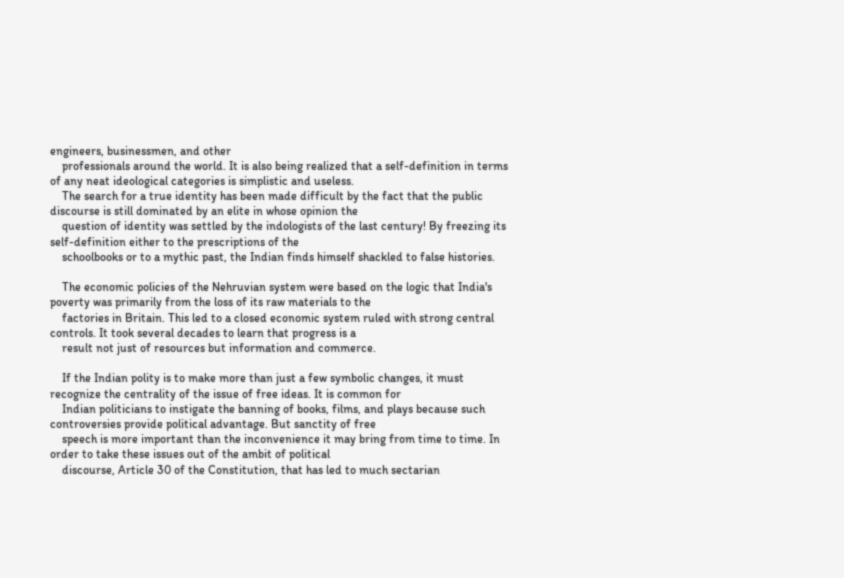engineers, businessmen, and other
    professionals around the world. It is also being realized that a self-definition in terms of any neat ideological categories is simplistic and useless.
    The search for a true identity has been made difficult by the fact that the public discourse is still dominated by an elite in whose opinion the
    question of identity was settled by the indologists of the last century! By freezing its self-definition either to the prescriptions of the
    schoolbooks or to a mythic past, the Indian finds himself shackled to false histories.

    The economic policies of the Nehruvian system were based on the logic that India's poverty was primarily from the loss of its raw materials to the
    factories in Britain. This led to a closed economic system ruled with strong central controls. It took several decades to learn that progress is a
    result not just of resources but information and commerce.

    If the Indian polity is to make more than just a few symbolic changes, it must recognize the centrality of the issue of free ideas. It is common for
    Indian politicians to instigate the banning of books, films, and plays because such controversies provide political advantage. But sanctity of free
    speech is more important than the inconvenience it may bring from time to time. In order to take these issues out of the ambit of political
    discourse, Article 30 of the Constitution, that has led to much sectarian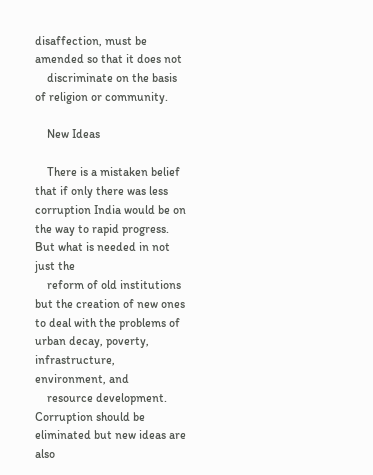disaffection, must be amended so that it does not
    discriminate on the basis of religion or community.

    New Ideas

    There is a mistaken belief that if only there was less corruption India would be on the way to rapid progress. But what is needed in not just the
    reform of old institutions but the creation of new ones to deal with the problems of urban decay, poverty, infrastructure, environment, and
    resource development. Corruption should be eliminated but new ideas are also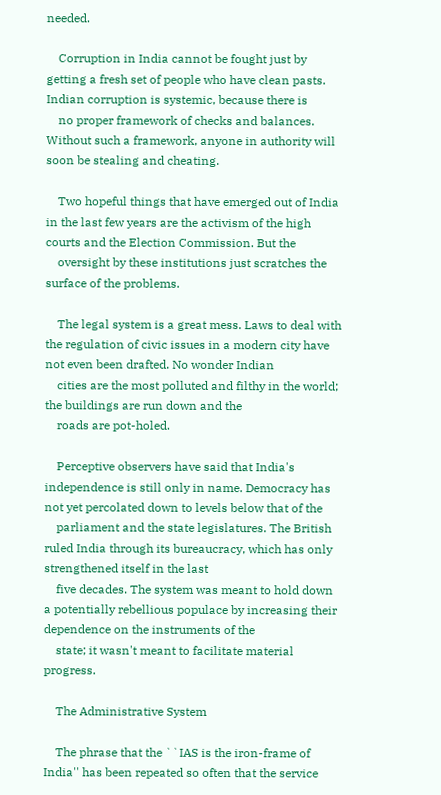needed.

    Corruption in India cannot be fought just by getting a fresh set of people who have clean pasts. Indian corruption is systemic, because there is
    no proper framework of checks and balances. Without such a framework, anyone in authority will soon be stealing and cheating.

    Two hopeful things that have emerged out of India in the last few years are the activism of the high courts and the Election Commission. But the
    oversight by these institutions just scratches the surface of the problems.

    The legal system is a great mess. Laws to deal with the regulation of civic issues in a modern city have not even been drafted. No wonder Indian
    cities are the most polluted and filthy in the world; the buildings are run down and the
    roads are pot-holed.

    Perceptive observers have said that India's independence is still only in name. Democracy has not yet percolated down to levels below that of the
    parliament and the state legislatures. The British ruled India through its bureaucracy, which has only strengthened itself in the last
    five decades. The system was meant to hold down a potentially rebellious populace by increasing their dependence on the instruments of the
    state; it wasn't meant to facilitate material progress.

    The Administrative System

    The phrase that the ``IAS is the iron-frame of India'' has been repeated so often that the service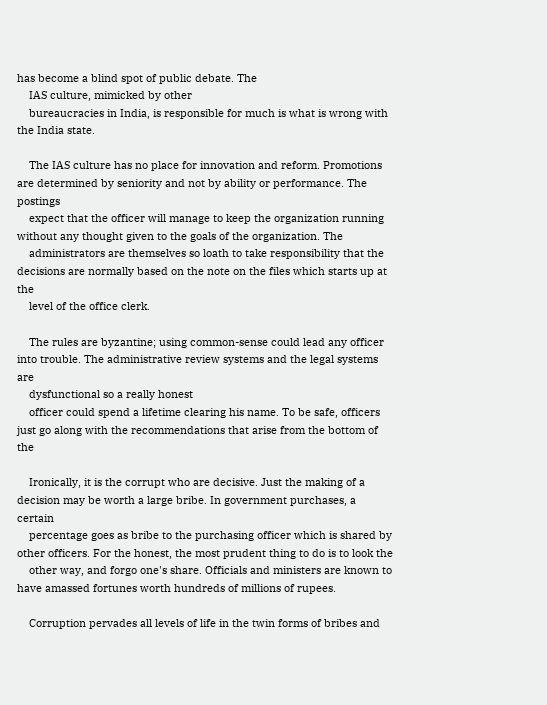has become a blind spot of public debate. The
    IAS culture, mimicked by other
    bureaucracies in India, is responsible for much is what is wrong with the India state.

    The IAS culture has no place for innovation and reform. Promotions are determined by seniority and not by ability or performance. The postings
    expect that the officer will manage to keep the organization running without any thought given to the goals of the organization. The
    administrators are themselves so loath to take responsibility that the decisions are normally based on the note on the files which starts up at the
    level of the office clerk.

    The rules are byzantine; using common-sense could lead any officer into trouble. The administrative review systems and the legal systems are
    dysfunctional so a really honest
    officer could spend a lifetime clearing his name. To be safe, officers just go along with the recommendations that arise from the bottom of the

    Ironically, it is the corrupt who are decisive. Just the making of a decision may be worth a large bribe. In government purchases, a certain
    percentage goes as bribe to the purchasing officer which is shared by other officers. For the honest, the most prudent thing to do is to look the
    other way, and forgo one's share. Officials and ministers are known to have amassed fortunes worth hundreds of millions of rupees.

    Corruption pervades all levels of life in the twin forms of bribes and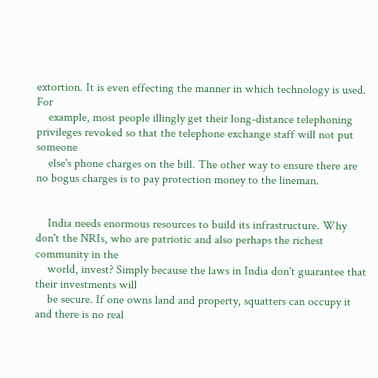extortion. It is even effecting the manner in which technology is used. For
    example, most people illingly get their long-distance telephoning privileges revoked so that the telephone exchange staff will not put someone
    else's phone charges on the bill. The other way to ensure there are no bogus charges is to pay protection money to the lineman.


    India needs enormous resources to build its infrastructure. Why don't the NRIs, who are patriotic and also perhaps the richest community in the
    world, invest? Simply because the laws in India don't guarantee that their investments will
    be secure. If one owns land and property, squatters can occupy it and there is no real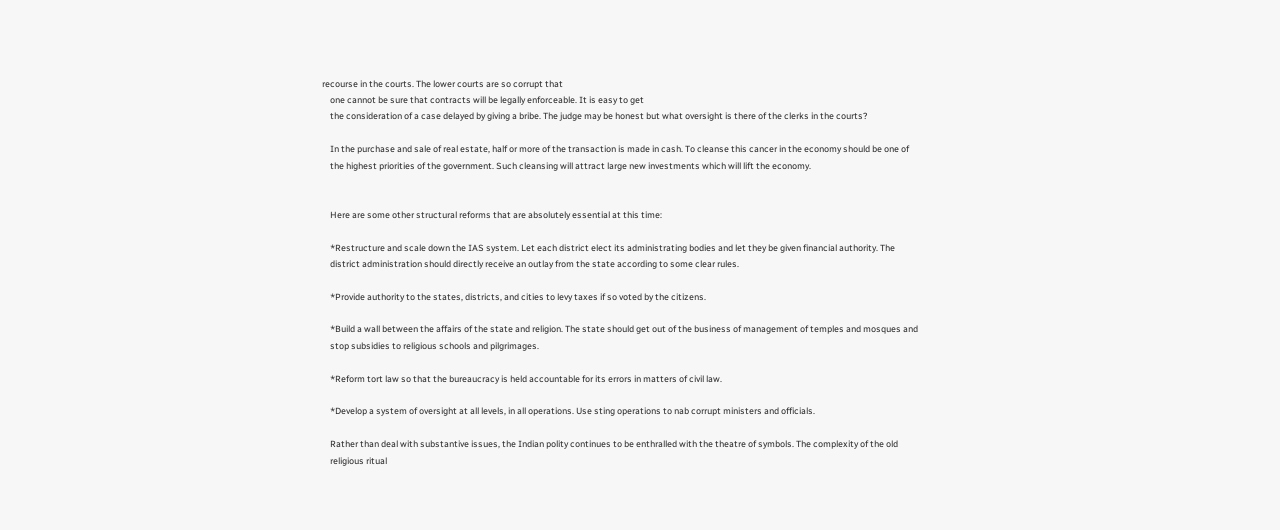recourse in the courts. The lower courts are so corrupt that
    one cannot be sure that contracts will be legally enforceable. It is easy to get
    the consideration of a case delayed by giving a bribe. The judge may be honest but what oversight is there of the clerks in the courts?

    In the purchase and sale of real estate, half or more of the transaction is made in cash. To cleanse this cancer in the economy should be one of
    the highest priorities of the government. Such cleansing will attract large new investments which will lift the economy.


    Here are some other structural reforms that are absolutely essential at this time:

    *Restructure and scale down the IAS system. Let each district elect its administrating bodies and let they be given financial authority. The
    district administration should directly receive an outlay from the state according to some clear rules.

    *Provide authority to the states, districts, and cities to levy taxes if so voted by the citizens.

    *Build a wall between the affairs of the state and religion. The state should get out of the business of management of temples and mosques and
    stop subsidies to religious schools and pilgrimages.

    *Reform tort law so that the bureaucracy is held accountable for its errors in matters of civil law.

    *Develop a system of oversight at all levels, in all operations. Use sting operations to nab corrupt ministers and officials.

    Rather than deal with substantive issues, the Indian polity continues to be enthralled with the theatre of symbols. The complexity of the old
    religious ritual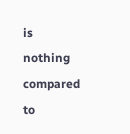is nothing compared to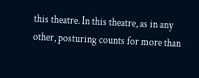this theatre. In this theatre, as in any other, posturing counts for more than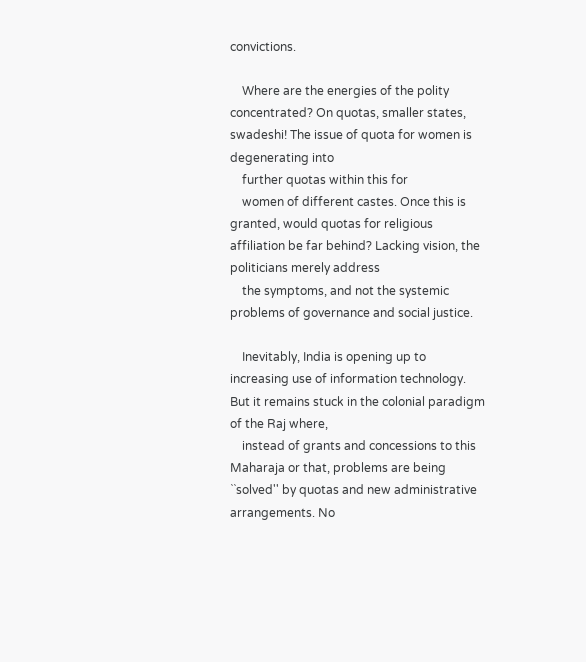convictions.

    Where are the energies of the polity concentrated? On quotas, smaller states, swadeshi! The issue of quota for women is degenerating into
    further quotas within this for
    women of different castes. Once this is granted, would quotas for religious affiliation be far behind? Lacking vision, the politicians merely address
    the symptoms, and not the systemic problems of governance and social justice.

    Inevitably, India is opening up to increasing use of information technology. But it remains stuck in the colonial paradigm of the Raj where,
    instead of grants and concessions to this Maharaja or that, problems are being ``solved'' by quotas and new administrative arrangements. No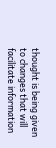thought is being given to changes that will facilitate information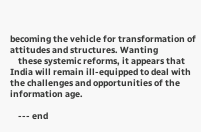becoming the vehicle for transformation of attitudes and structures. Wanting
    these systemic reforms, it appears that India will remain ill-equipped to deal with the challenges and opportunities of the information age.

    --- end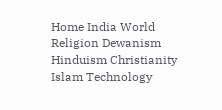Home India World Religion Dewanism Hinduism Christianity Islam Technology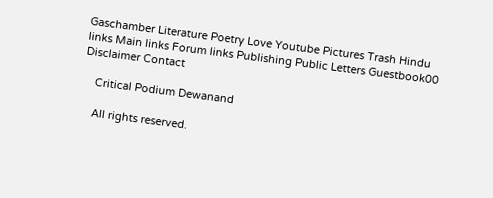Gaschamber Literature Poetry Love Youtube Pictures Trash Hindu links Main links Forum links Publishing Public Letters Guestbook00 Disclaimer Contact

    Critical Podium Dewanand

    All rights reserved.